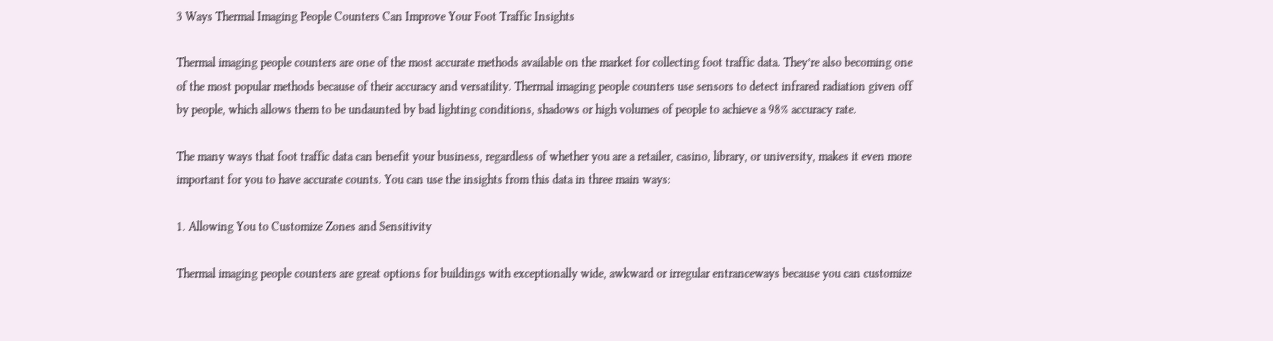3 Ways Thermal Imaging People Counters Can Improve Your Foot Traffic Insights

Thermal imaging people counters are one of the most accurate methods available on the market for collecting foot traffic data. They’re also becoming one of the most popular methods because of their accuracy and versatility. Thermal imaging people counters use sensors to detect infrared radiation given off by people, which allows them to be undaunted by bad lighting conditions, shadows or high volumes of people to achieve a 98% accuracy rate.

The many ways that foot traffic data can benefit your business, regardless of whether you are a retailer, casino, library, or university, makes it even more important for you to have accurate counts. You can use the insights from this data in three main ways:

1. Allowing You to Customize Zones and Sensitivity

Thermal imaging people counters are great options for buildings with exceptionally wide, awkward or irregular entranceways because you can customize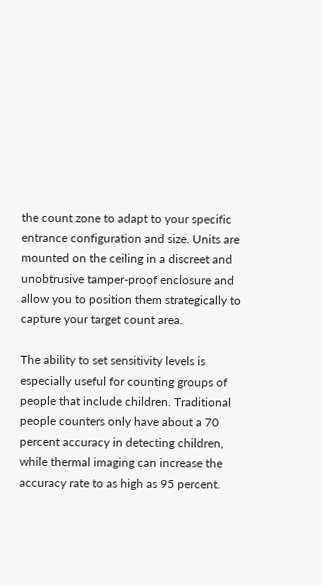the count zone to adapt to your specific entrance configuration and size. Units are mounted on the ceiling in a discreet and unobtrusive tamper-proof enclosure and allow you to position them strategically to capture your target count area.

The ability to set sensitivity levels is especially useful for counting groups of people that include children. Traditional people counters only have about a 70 percent accuracy in detecting children, while thermal imaging can increase the accuracy rate to as high as 95 percent.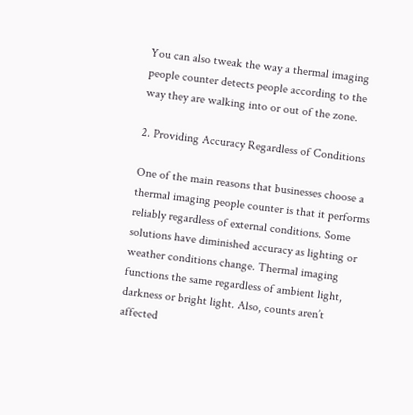You can also tweak the way a thermal imaging people counter detects people according to the way they are walking into or out of the zone.

2. Providing Accuracy Regardless of Conditions

One of the main reasons that businesses choose a thermal imaging people counter is that it performs reliably regardless of external conditions. Some solutions have diminished accuracy as lighting or weather conditions change. Thermal imaging functions the same regardless of ambient light, darkness or bright light. Also, counts aren’t affected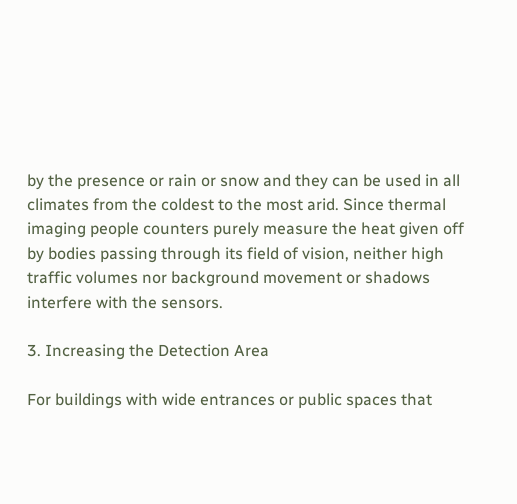by the presence or rain or snow and they can be used in all climates from the coldest to the most arid. Since thermal imaging people counters purely measure the heat given off by bodies passing through its field of vision, neither high traffic volumes nor background movement or shadows interfere with the sensors.

3. Increasing the Detection Area

For buildings with wide entrances or public spaces that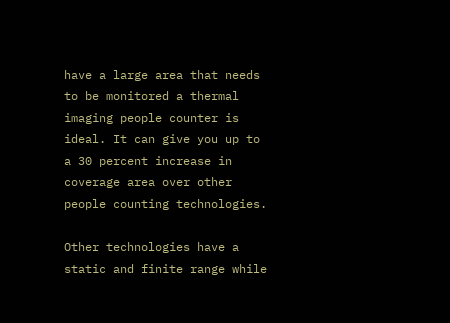have a large area that needs to be monitored a thermal imaging people counter is ideal. It can give you up to a 30 percent increase in coverage area over other people counting technologies.

Other technologies have a static and finite range while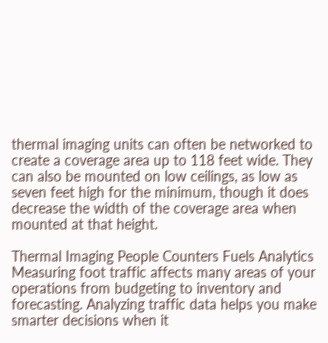thermal imaging units can often be networked to create a coverage area up to 118 feet wide. They can also be mounted on low ceilings, as low as seven feet high for the minimum, though it does decrease the width of the coverage area when mounted at that height.

Thermal Imaging People Counters Fuels Analytics
Measuring foot traffic affects many areas of your operations from budgeting to inventory and forecasting. Analyzing traffic data helps you make smarter decisions when it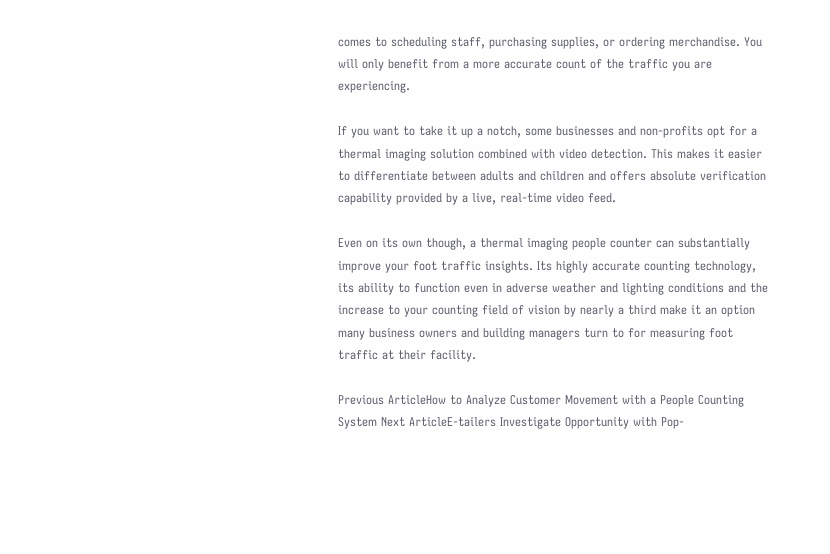comes to scheduling staff, purchasing supplies, or ordering merchandise. You will only benefit from a more accurate count of the traffic you are experiencing.

If you want to take it up a notch, some businesses and non-profits opt for a thermal imaging solution combined with video detection. This makes it easier to differentiate between adults and children and offers absolute verification capability provided by a live, real-time video feed.

Even on its own though, a thermal imaging people counter can substantially improve your foot traffic insights. Its highly accurate counting technology, its ability to function even in adverse weather and lighting conditions and the increase to your counting field of vision by nearly a third make it an option many business owners and building managers turn to for measuring foot traffic at their facility.

Previous ArticleHow to Analyze Customer Movement with a People Counting System Next ArticleE-tailers Investigate Opportunity with Pop-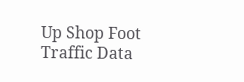Up Shop Foot Traffic Data